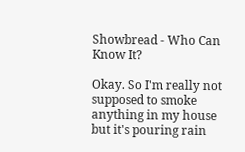Showbread - Who Can Know It?

Okay. So I'm really not supposed to smoke anything in my house but it's pouring rain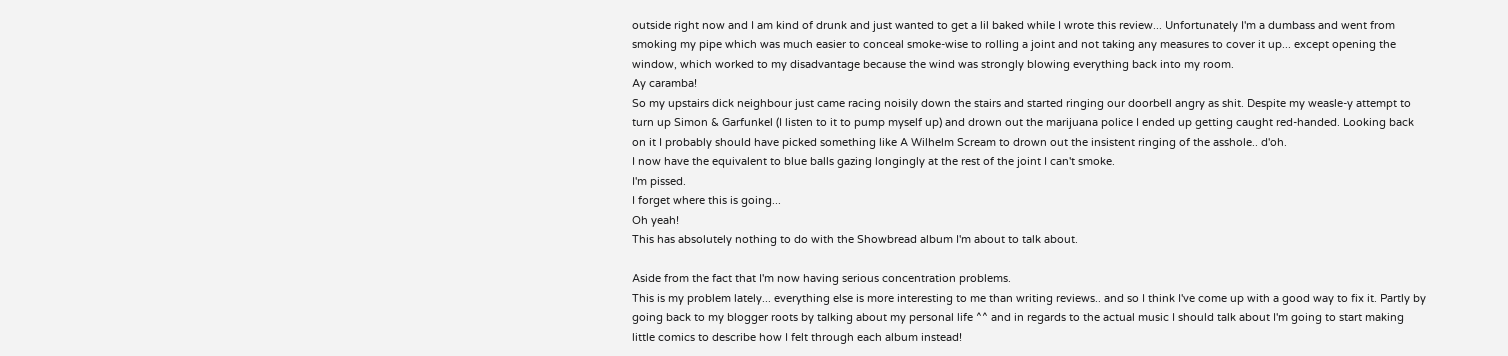outside right now and I am kind of drunk and just wanted to get a lil baked while I wrote this review... Unfortunately I'm a dumbass and went from smoking my pipe which was much easier to conceal smoke-wise to rolling a joint and not taking any measures to cover it up... except opening the window, which worked to my disadvantage because the wind was strongly blowing everything back into my room.
Ay caramba!
So my upstairs dick neighbour just came racing noisily down the stairs and started ringing our doorbell angry as shit. Despite my weasle-y attempt to turn up Simon & Garfunkel (I listen to it to pump myself up) and drown out the marijuana police I ended up getting caught red-handed. Looking back on it I probably should have picked something like A Wilhelm Scream to drown out the insistent ringing of the asshole.. d'oh.
I now have the equivalent to blue balls gazing longingly at the rest of the joint I can't smoke.
I'm pissed.
I forget where this is going...
Oh yeah!
This has absolutely nothing to do with the Showbread album I'm about to talk about.

Aside from the fact that I'm now having serious concentration problems.
This is my problem lately... everything else is more interesting to me than writing reviews.. and so I think I've come up with a good way to fix it. Partly by going back to my blogger roots by talking about my personal life ^^ and in regards to the actual music I should talk about I'm going to start making little comics to describe how I felt through each album instead!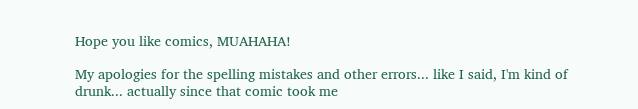Hope you like comics, MUAHAHA!

My apologies for the spelling mistakes and other errors... like I said, I'm kind of drunk... actually since that comic took me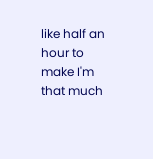like half an hour to make I'm that much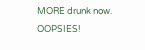MORE drunk now. OOPSIES!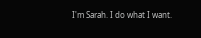I'm Sarah. I do what I want.